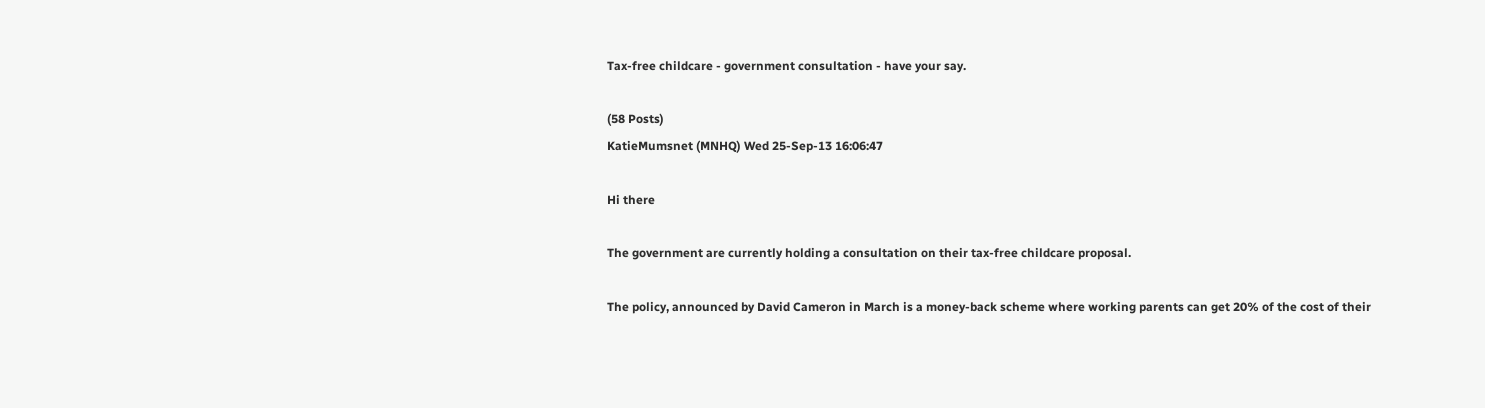Tax-free childcare - government consultation - have your say.

(58 Posts)
KatieMumsnet (MNHQ) Wed 25-Sep-13 16:06:47

Hi there

The government are currently holding a consultation on their tax-free childcare proposal.

The policy, announced by David Cameron in March is a money-back scheme where working parents can get 20% of the cost of their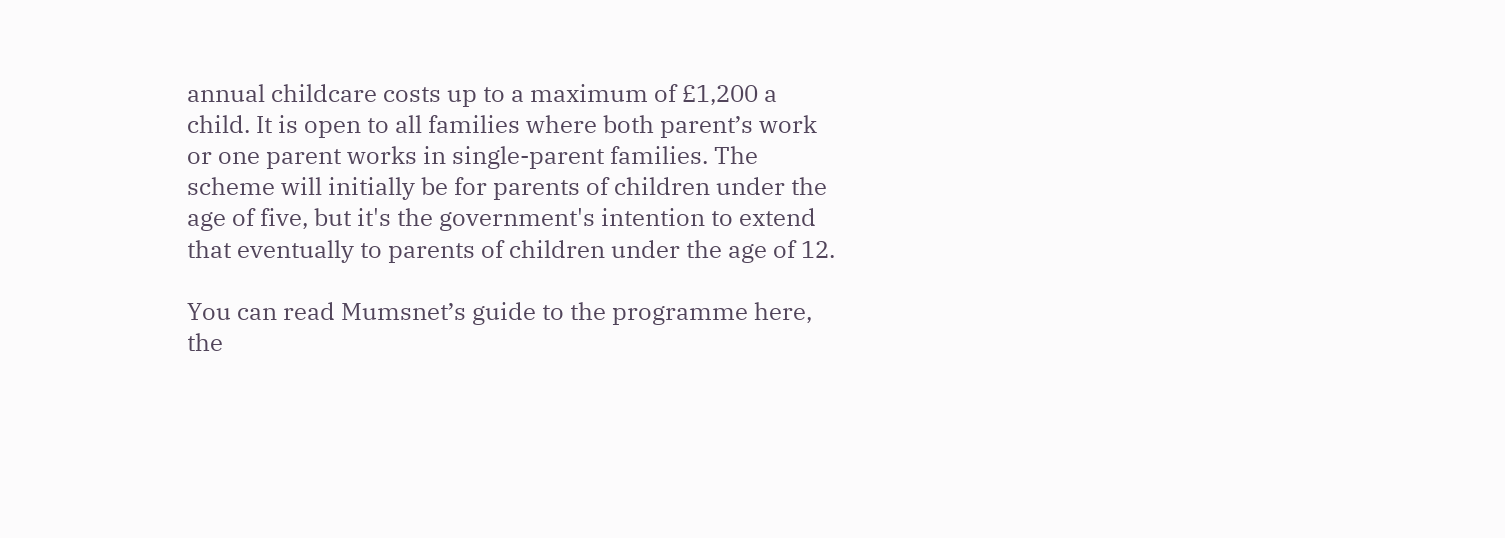annual childcare costs up to a maximum of £1,200 a child. It is open to all families where both parent’s work or one parent works in single-parent families. The scheme will initially be for parents of children under the age of five, but it's the government's intention to extend that eventually to parents of children under the age of 12.

You can read Mumsnet’s guide to the programme here, the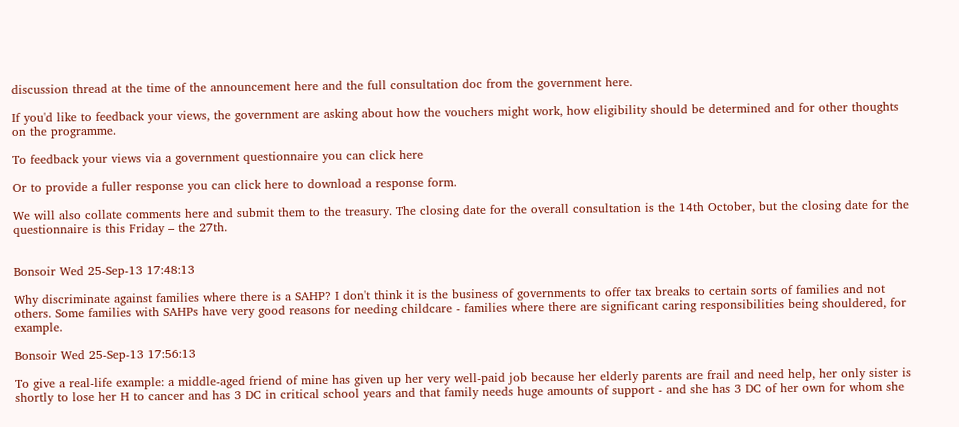discussion thread at the time of the announcement here and the full consultation doc from the government here.

If you'd like to feedback your views, the government are asking about how the vouchers might work, how eligibility should be determined and for other thoughts on the programme.

To feedback your views via a government questionnaire you can click here

Or to provide a fuller response you can click here to download a response form.

We will also collate comments here and submit them to the treasury. The closing date for the overall consultation is the 14th October, but the closing date for the questionnaire is this Friday – the 27th.


Bonsoir Wed 25-Sep-13 17:48:13

Why discriminate against families where there is a SAHP? I don't think it is the business of governments to offer tax breaks to certain sorts of families and not others. Some families with SAHPs have very good reasons for needing childcare - families where there are significant caring responsibilities being shouldered, for example.

Bonsoir Wed 25-Sep-13 17:56:13

To give a real-life example: a middle-aged friend of mine has given up her very well-paid job because her elderly parents are frail and need help, her only sister is shortly to lose her H to cancer and has 3 DC in critical school years and that family needs huge amounts of support - and she has 3 DC of her own for whom she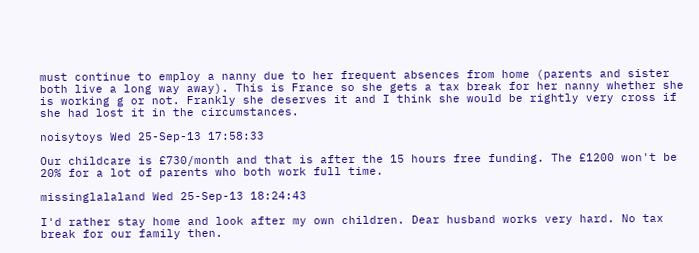must continue to employ a nanny due to her frequent absences from home (parents and sister both live a long way away). This is France so she gets a tax break for her nanny whether she is working g or not. Frankly she deserves it and I think she would be rightly very cross if she had lost it in the circumstances.

noisytoys Wed 25-Sep-13 17:58:33

Our childcare is £730/month and that is after the 15 hours free funding. The £1200 won't be 20% for a lot of parents who both work full time.

missinglalaland Wed 25-Sep-13 18:24:43

I'd rather stay home and look after my own children. Dear husband works very hard. No tax break for our family then.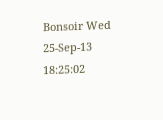Bonsoir Wed 25-Sep-13 18:25:02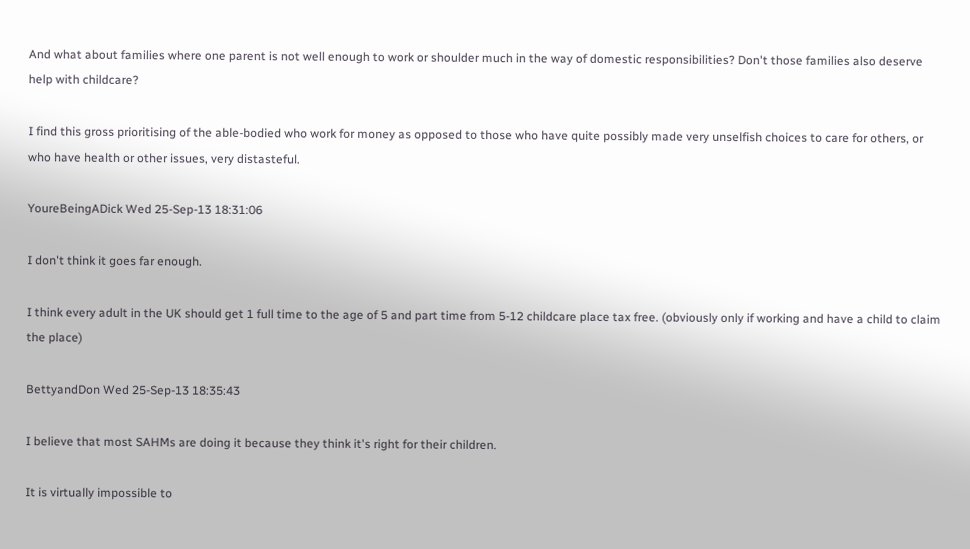And what about families where one parent is not well enough to work or shoulder much in the way of domestic responsibilities? Don't those families also deserve help with childcare?

I find this gross prioritising of the able-bodied who work for money as opposed to those who have quite possibly made very unselfish choices to care for others, or who have health or other issues, very distasteful.

YoureBeingADick Wed 25-Sep-13 18:31:06

I don't think it goes far enough.

I think every adult in the UK should get 1 full time to the age of 5 and part time from 5-12 childcare place tax free. (obviously only if working and have a child to claim the place)

BettyandDon Wed 25-Sep-13 18:35:43

I believe that most SAHMs are doing it because they think it's right for their children.

It is virtually impossible to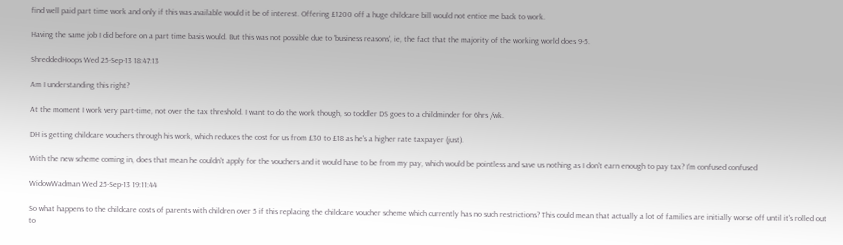find well paid part time work and only if this was available would it be of interest. Offering £1200 off a huge childcare bill would not entice me back to work.

Having the same job I did before on a part time basis would. But this was not possible due to 'business reasons', ie, the fact that the majority of the working world does 9-5.

ShreddedHoops Wed 25-Sep-13 18:47:13

Am I understanding this right?

At the moment I work very part-time, not over the tax threshold. I want to do the work though, so toddler DS goes to a childminder for 6hrs /wk.

DH is getting childcare vouchers through his work, which reduces the cost for us from £30 to £18 as he's a higher rate taxpayer (just).

With the new scheme coming in, does that mean he couldn't apply for the vouchers and it would have to be from my pay, which would be pointless and save us nothing as I don't earn enough to pay tax? I'm confused confused

WidowWadman Wed 25-Sep-13 19:11:44

So what happens to the childcare costs of parents with children over 5 if this replacing the childcare voucher scheme which currently has no such restrictions? This could mean that actually a lot of families are initially worse off until it's rolled out to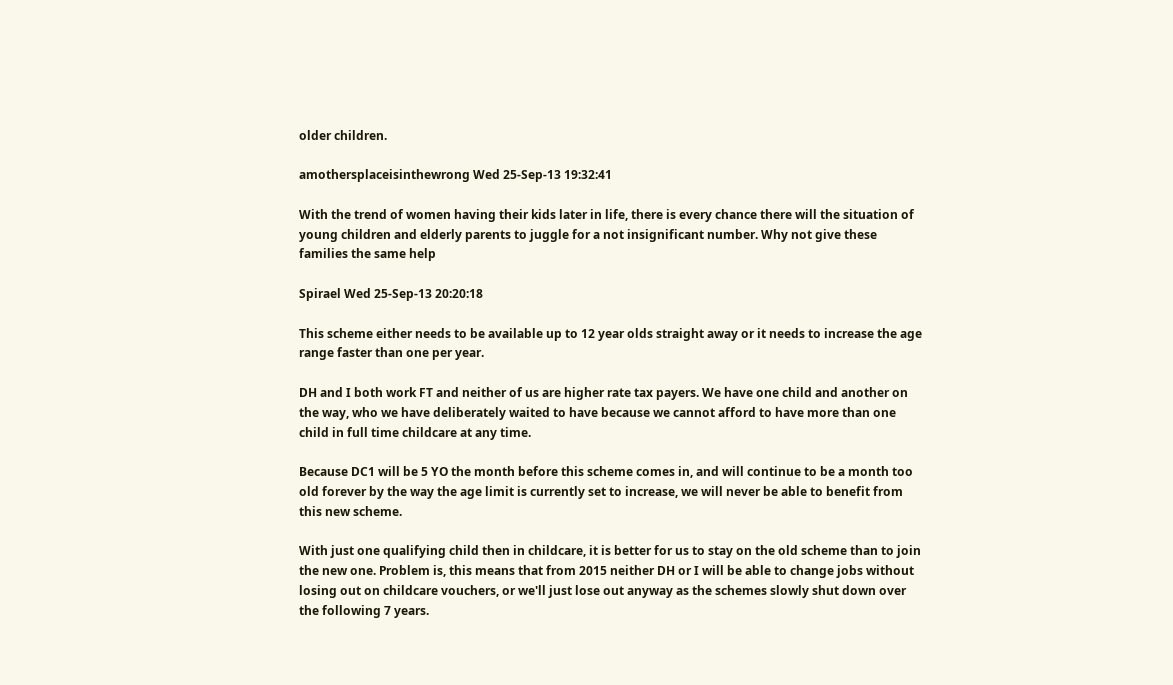older children.

amothersplaceisinthewrong Wed 25-Sep-13 19:32:41

With the trend of women having their kids later in life, there is every chance there will the situation of young children and elderly parents to juggle for a not insignificant number. Why not give these families the same help

Spirael Wed 25-Sep-13 20:20:18

This scheme either needs to be available up to 12 year olds straight away or it needs to increase the age range faster than one per year.

DH and I both work FT and neither of us are higher rate tax payers. We have one child and another on the way, who we have deliberately waited to have because we cannot afford to have more than one child in full time childcare at any time.

Because DC1 will be 5 YO the month before this scheme comes in, and will continue to be a month too old forever by the way the age limit is currently set to increase, we will never be able to benefit from this new scheme.

With just one qualifying child then in childcare, it is better for us to stay on the old scheme than to join the new one. Problem is, this means that from 2015 neither DH or I will be able to change jobs without losing out on childcare vouchers, or we'll just lose out anyway as the schemes slowly shut down over the following 7 years.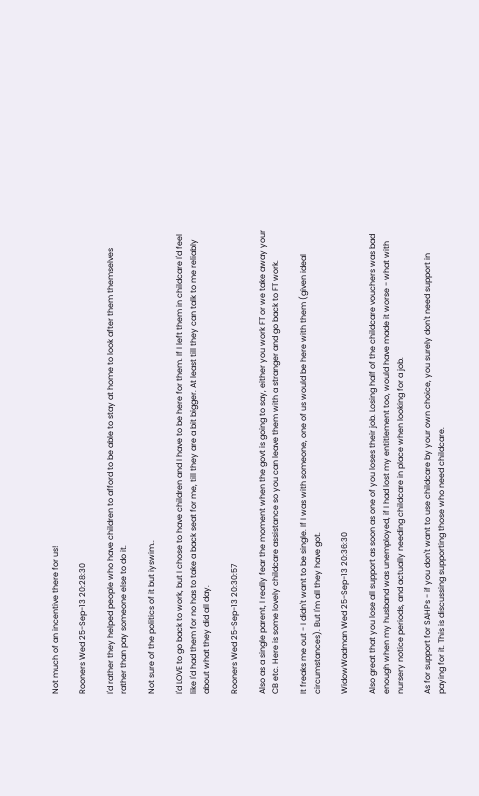Not much of an incentive there for us!

Rooners Wed 25-Sep-13 20:28:30

I'd rather they helped people who have children to afford to be able to stay at home to look after them themselves rather than pay someone else to do it.

Not sure of the politics of it but iyswim..

I'd LOVE to go back to work, but I chose to have children and I have to be here for them. If I left them in childcare I'd feel like I'd had them for no has to take a back seat for me, till they are a bit bigger. At least till they can talk to me reliably about what they did all day.

Rooners Wed 25-Sep-13 20:30:57

Also as a single parent, I really fear the moment when the govt is going to say, either you work FT or we take away your CB etc. Here is some lovely childcare assistance so you can leave them with a stranger and go back to FT work.

It freaks me out - I didn't want to be single. If I was with someone, one of us would be here with them (given ideal circumstances). But I'm all they have got.

WidowWadman Wed 25-Sep-13 20:36:30

Also great that you lose all support as soon as one of you loses their job. Losing half of the childcare vouchers was bad enough when my husband was unemployed, if I had lost my entitlement too, would have made it worse - what with nursery notice periods, and actually needing childcare in place when looking for a job.

As for support for SAHPs - if you don't want to use childcare by your own choice, you surely don't need support in paying for it. This is discussing supporting those who need childcare.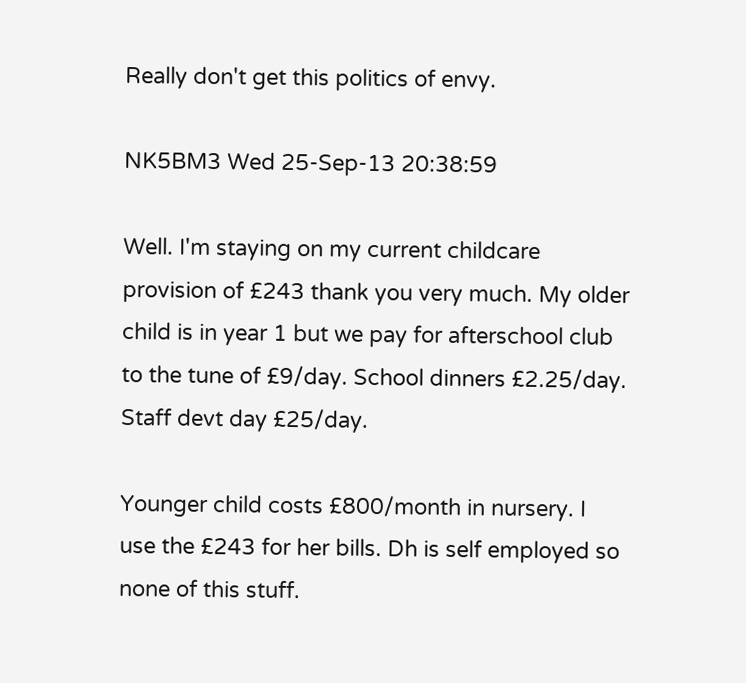Really don't get this politics of envy.

NK5BM3 Wed 25-Sep-13 20:38:59

Well. I'm staying on my current childcare provision of £243 thank you very much. My older child is in year 1 but we pay for afterschool club to the tune of £9/day. School dinners £2.25/day. Staff devt day £25/day.

Younger child costs £800/month in nursery. I use the £243 for her bills. Dh is self employed so none of this stuff.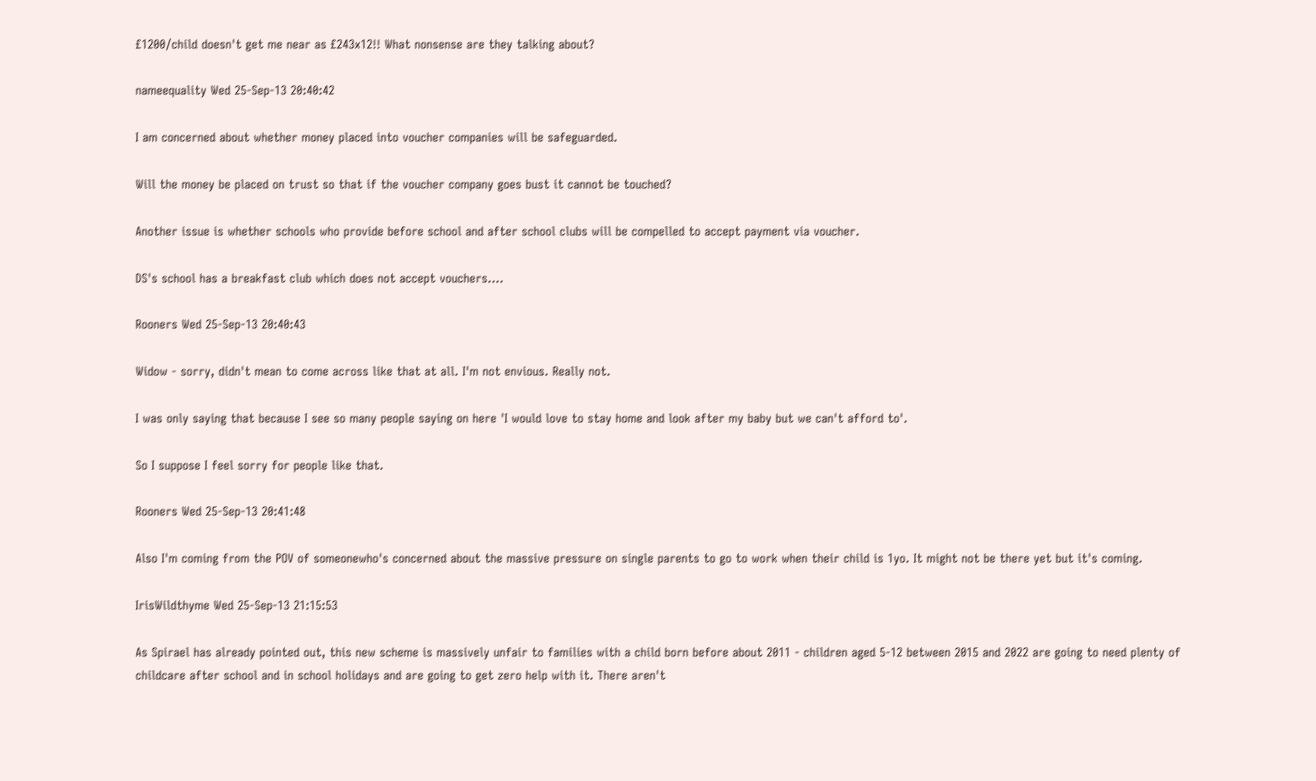£1200/child doesn't get me near as £243x12!! What nonsense are they talking about?

nameequality Wed 25-Sep-13 20:40:42

I am concerned about whether money placed into voucher companies will be safeguarded.

Will the money be placed on trust so that if the voucher company goes bust it cannot be touched?

Another issue is whether schools who provide before school and after school clubs will be compelled to accept payment via voucher.

DS's school has a breakfast club which does not accept vouchers....

Rooners Wed 25-Sep-13 20:40:43

Widow - sorry, didn't mean to come across like that at all. I'm not envious. Really not.

I was only saying that because I see so many people saying on here 'I would love to stay home and look after my baby but we can't afford to'.

So I suppose I feel sorry for people like that.

Rooners Wed 25-Sep-13 20:41:48

Also I'm coming from the POV of someonewho's concerned about the massive pressure on single parents to go to work when their child is 1yo. It might not be there yet but it's coming.

IrisWildthyme Wed 25-Sep-13 21:15:53

As Spirael has already pointed out, this new scheme is massively unfair to families with a child born before about 2011 - children aged 5-12 between 2015 and 2022 are going to need plenty of childcare after school and in school holidays and are going to get zero help with it. There aren't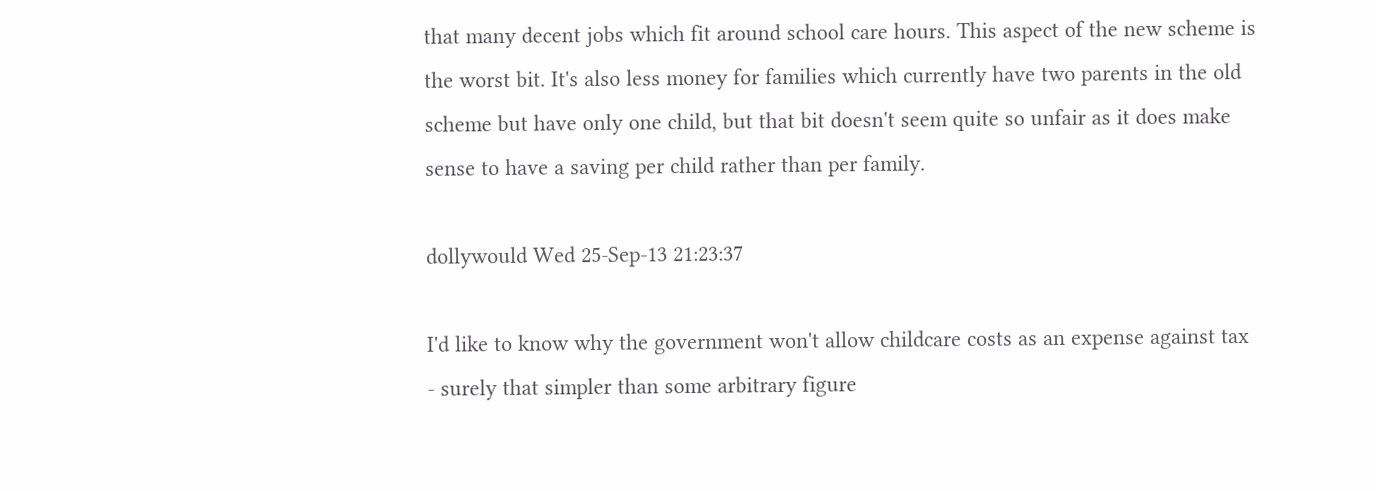that many decent jobs which fit around school care hours. This aspect of the new scheme is the worst bit. It's also less money for families which currently have two parents in the old scheme but have only one child, but that bit doesn't seem quite so unfair as it does make sense to have a saving per child rather than per family.

dollywould Wed 25-Sep-13 21:23:37

I'd like to know why the government won't allow childcare costs as an expense against tax - surely that simpler than some arbitrary figure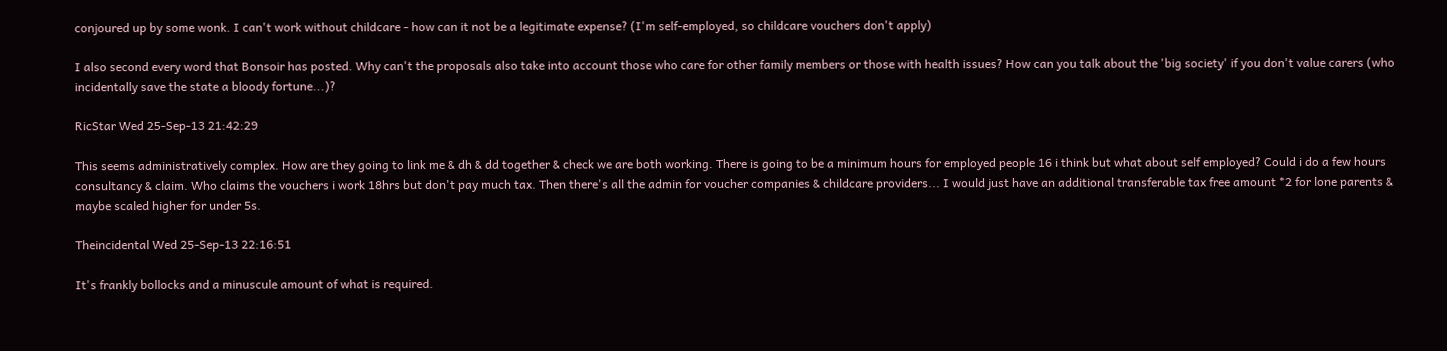conjoured up by some wonk. I can't work without childcare - how can it not be a legitimate expense? (I'm self-employed, so childcare vouchers don't apply)

I also second every word that Bonsoir has posted. Why can't the proposals also take into account those who care for other family members or those with health issues? How can you talk about the 'big society' if you don't value carers (who incidentally save the state a bloody fortune...)?

RicStar Wed 25-Sep-13 21:42:29

This seems administratively complex. How are they going to link me & dh & dd together & check we are both working. There is going to be a minimum hours for employed people 16 i think but what about self employed? Could i do a few hours consultancy & claim. Who claims the vouchers i work 18hrs but don't pay much tax. Then there's all the admin for voucher companies & childcare providers... I would just have an additional transferable tax free amount *2 for lone parents & maybe scaled higher for under 5s.

Theincidental Wed 25-Sep-13 22:16:51

It's frankly bollocks and a minuscule amount of what is required.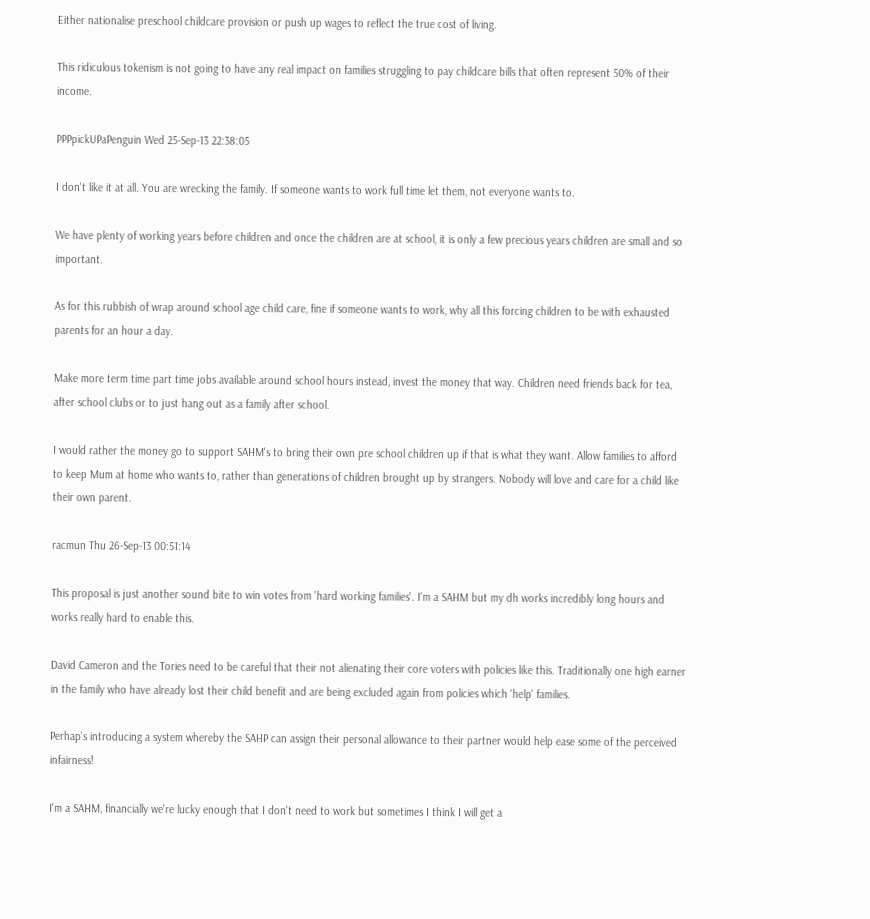Either nationalise preschool childcare provision or push up wages to reflect the true cost of living.

This ridiculous tokenism is not going to have any real impact on families struggling to pay childcare bills that often represent 50% of their income.

PPPpickUPaPenguin Wed 25-Sep-13 22:38:05

I don't like it at all. You are wrecking the family. If someone wants to work full time let them, not everyone wants to.

We have plenty of working years before children and once the children are at school, it is only a few precious years children are small and so important.

As for this rubbish of wrap around school age child care, fine if someone wants to work, why all this forcing children to be with exhausted parents for an hour a day.

Make more term time part time jobs available around school hours instead, invest the money that way. Children need friends back for tea, after school clubs or to just hang out as a family after school.

I would rather the money go to support SAHM's to bring their own pre school children up if that is what they want. Allow families to afford to keep Mum at home who wants to, rather than generations of children brought up by strangers. Nobody will love and care for a child like their own parent.

racmun Thu 26-Sep-13 00:51:14

This proposal is just another sound bite to win votes from 'hard working families'. I'm a SAHM but my dh works incredibly long hours and works really hard to enable this.

David Cameron and the Tories need to be careful that their not alienating their core voters with policies like this. Traditionally one high earner in the family who have already lost their child benefit and are being excluded again from policies which 'help' families.

Perhap's introducing a system whereby the SAHP can assign their personal allowance to their partner would help ease some of the perceived infairness!

I'm a SAHM, financially we're lucky enough that I don't need to work but sometimes I think I will get a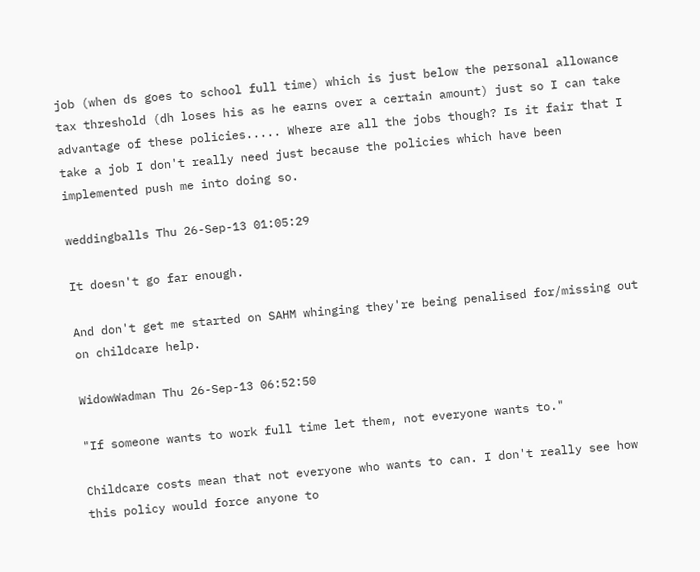job (when ds goes to school full time) which is just below the personal allowance tax threshold (dh loses his as he earns over a certain amount) just so I can take advantage of these policies..... Where are all the jobs though? Is it fair that I take a job I don't really need just because the policies which have been implemented push me into doing so.

weddingballs Thu 26-Sep-13 01:05:29

It doesn't go far enough.

And don't get me started on SAHM whinging they're being penalised for/missing out on childcare help.

WidowWadman Thu 26-Sep-13 06:52:50

"If someone wants to work full time let them, not everyone wants to."

Childcare costs mean that not everyone who wants to can. I don't really see how this policy would force anyone to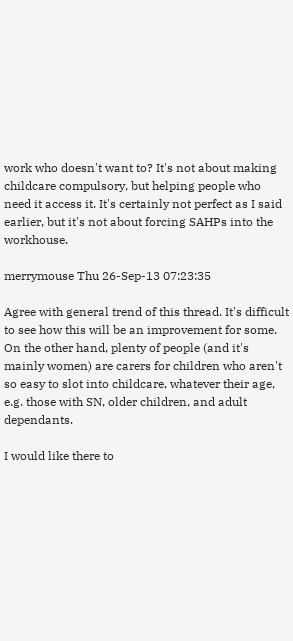work who doesn't want to? It's not about making childcare compulsory, but helping people who need it access it. It's certainly not perfect as I said earlier, but it's not about forcing SAHPs into the workhouse.

merrymouse Thu 26-Sep-13 07:23:35

Agree with general trend of this thread. It's difficult to see how this will be an improvement for some. On the other hand, plenty of people (and it's mainly women) are carers for children who aren't so easy to slot into childcare, whatever their age, e.g. those with SN, older children, and adult dependants.

I would like there to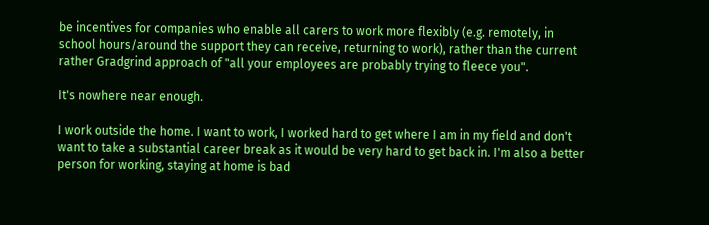be incentives for companies who enable all carers to work more flexibly (e.g. remotely, in school hours/around the support they can receive, returning to work), rather than the current rather Gradgrind approach of "all your employees are probably trying to fleece you".

It's nowhere near enough.

I work outside the home. I want to work, I worked hard to get where I am in my field and don't want to take a substantial career break as it would be very hard to get back in. I'm also a better person for working, staying at home is bad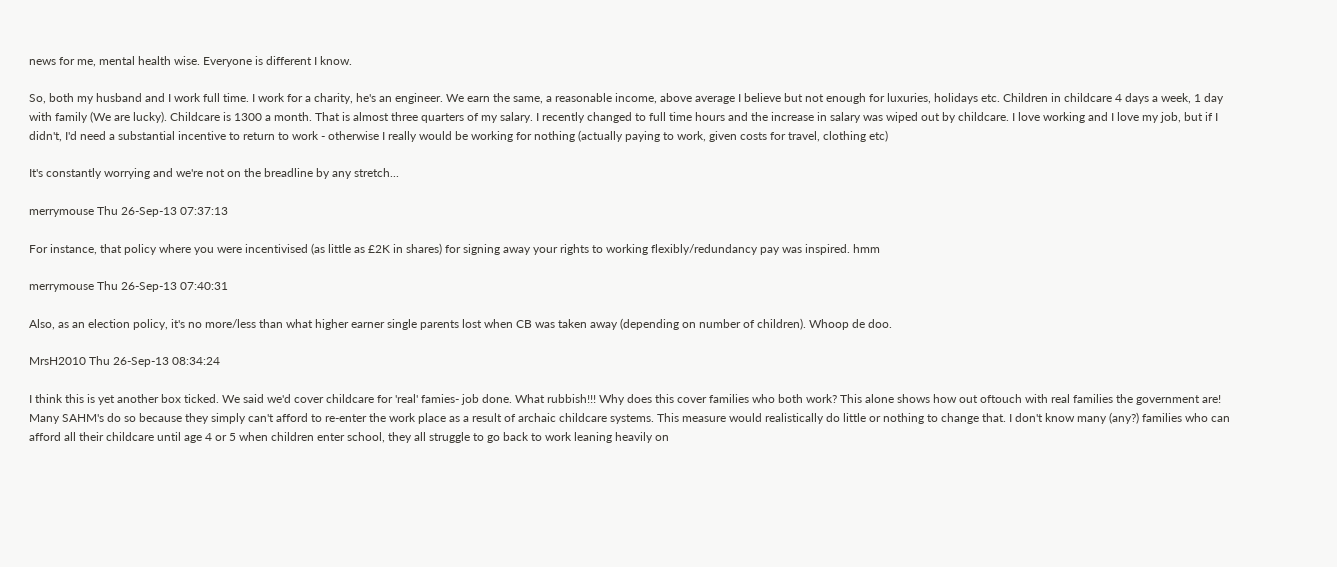news for me, mental health wise. Everyone is different I know.

So, both my husband and I work full time. I work for a charity, he's an engineer. We earn the same, a reasonable income, above average I believe but not enough for luxuries, holidays etc. Children in childcare 4 days a week, 1 day with family (We are lucky). Childcare is 1300 a month. That is almost three quarters of my salary. I recently changed to full time hours and the increase in salary was wiped out by childcare. I love working and I love my job, but if I didn't, I'd need a substantial incentive to return to work - otherwise I really would be working for nothing (actually paying to work, given costs for travel, clothing etc)

It's constantly worrying and we're not on the breadline by any stretch...

merrymouse Thu 26-Sep-13 07:37:13

For instance, that policy where you were incentivised (as little as £2K in shares) for signing away your rights to working flexibly/redundancy pay was inspired. hmm

merrymouse Thu 26-Sep-13 07:40:31

Also, as an election policy, it's no more/less than what higher earner single parents lost when CB was taken away (depending on number of children). Whoop de doo.

MrsH2010 Thu 26-Sep-13 08:34:24

I think this is yet another box ticked. We said we'd cover childcare for 'real' famies- job done. What rubbish!!! Why does this cover families who both work? This alone shows how out oftouch with real families the government are! Many SAHM's do so because they simply can't afford to re-enter the work place as a result of archaic childcare systems. This measure would realistically do little or nothing to change that. I don't know many (any?) families who can afford all their childcare until age 4 or 5 when children enter school, they all struggle to go back to work leaning heavily on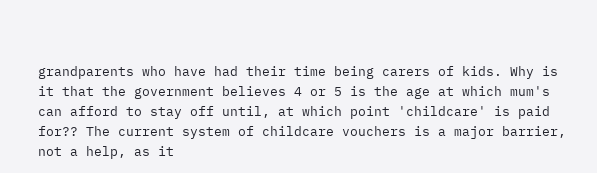grandparents who have had their time being carers of kids. Why is it that the government believes 4 or 5 is the age at which mum's can afford to stay off until, at which point 'childcare' is paid for?? The current system of childcare vouchers is a major barrier, not a help, as it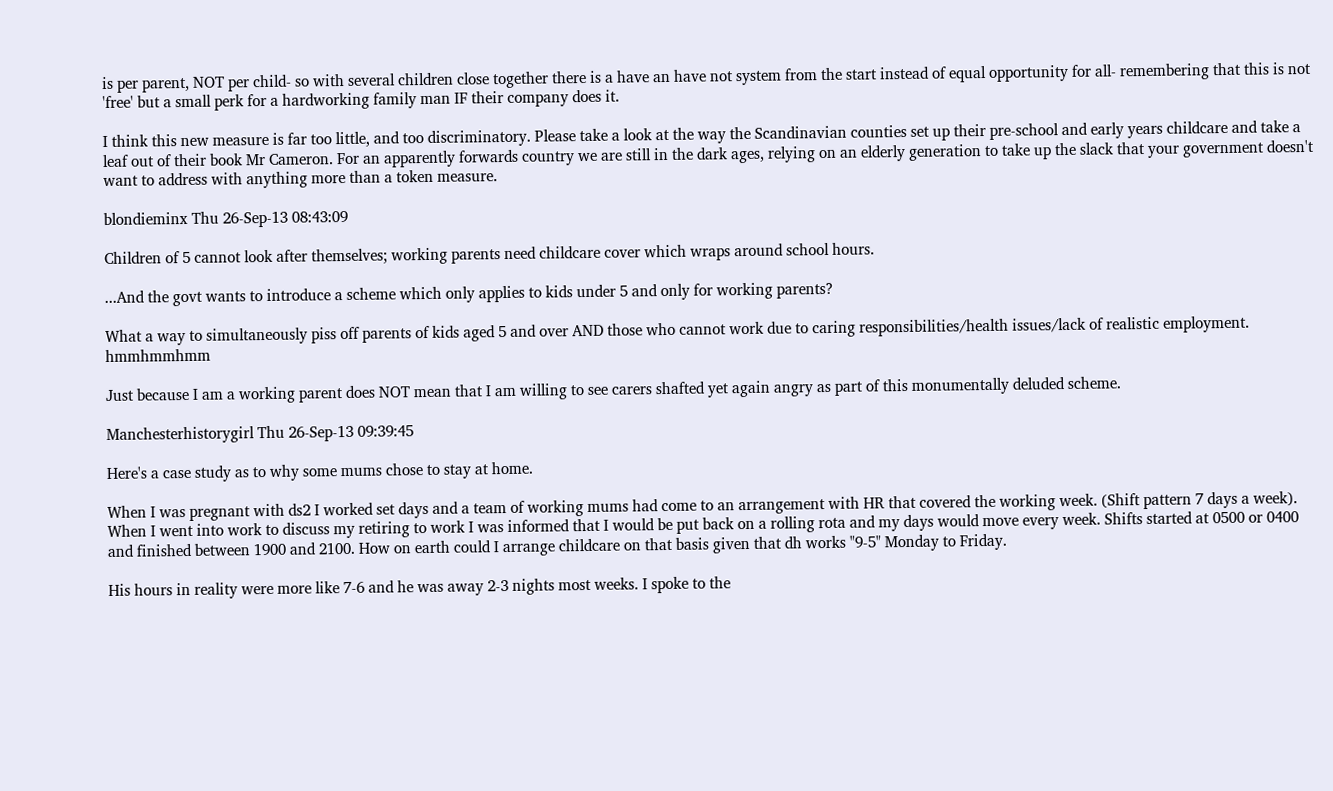is per parent, NOT per child- so with several children close together there is a have an have not system from the start instead of equal opportunity for all- remembering that this is not 'free' but a small perk for a hardworking family man IF their company does it.

I think this new measure is far too little, and too discriminatory. Please take a look at the way the Scandinavian counties set up their pre-school and early years childcare and take a leaf out of their book Mr Cameron. For an apparently forwards country we are still in the dark ages, relying on an elderly generation to take up the slack that your government doesn't want to address with anything more than a token measure.

blondieminx Thu 26-Sep-13 08:43:09

Children of 5 cannot look after themselves; working parents need childcare cover which wraps around school hours.

...And the govt wants to introduce a scheme which only applies to kids under 5 and only for working parents?

What a way to simultaneously piss off parents of kids aged 5 and over AND those who cannot work due to caring responsibilities/health issues/lack of realistic employment. hmmhmmhmm

Just because I am a working parent does NOT mean that I am willing to see carers shafted yet again angry as part of this monumentally deluded scheme.

Manchesterhistorygirl Thu 26-Sep-13 09:39:45

Here's a case study as to why some mums chose to stay at home.

When I was pregnant with ds2 I worked set days and a team of working mums had come to an arrangement with HR that covered the working week. (Shift pattern 7 days a week). When I went into work to discuss my retiring to work I was informed that I would be put back on a rolling rota and my days would move every week. Shifts started at 0500 or 0400 and finished between 1900 and 2100. How on earth could I arrange childcare on that basis given that dh works "9-5" Monday to Friday.

His hours in reality were more like 7-6 and he was away 2-3 nights most weeks. I spoke to the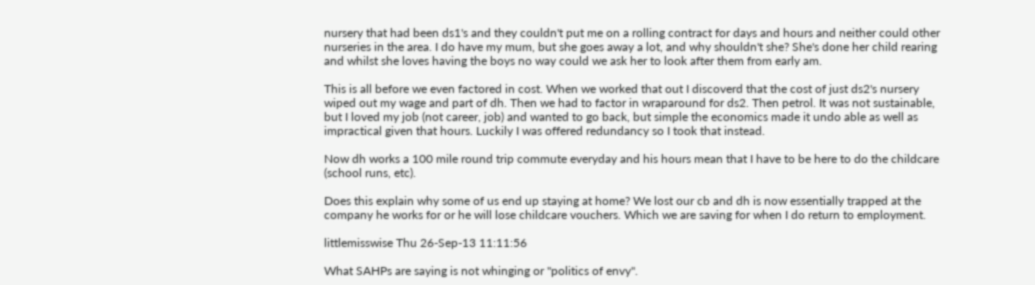nursery that had been ds1's and they couldn't put me on a rolling contract for days and hours and neither could other nurseries in the area. I do have my mum, but she goes away a lot, and why shouldn't she? She's done her child rearing and whilst she loves having the boys no way could we ask her to look after them from early am.

This is all before we even factored in cost. When we worked that out I discoverd that the cost of just ds2's nursery wiped out my wage and part of dh. Then we had to factor in wraparound for ds2. Then petrol. It was not sustainable, but I loved my job (not career, job) and wanted to go back, but simple the economics made it undo able as well as impractical given that hours. Luckily I was offered redundancy so I took that instead.

Now dh works a 100 mile round trip commute everyday and his hours mean that I have to be here to do the childcare (school runs, etc).

Does this explain why some of us end up staying at home? We lost our cb and dh is now essentially trapped at the company he works for or he will lose childcare vouchers. Which we are saving for when I do return to employment.

littlemisswise Thu 26-Sep-13 11:11:56

What SAHPs are saying is not whinging or "politics of envy".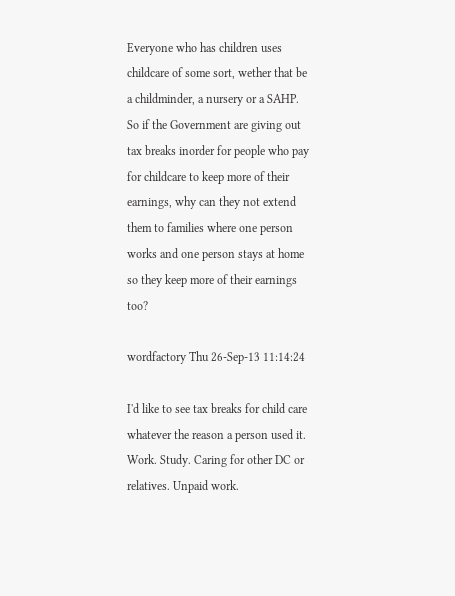Everyone who has children uses childcare of some sort, wether that be a childminder, a nursery or a SAHP. So if the Government are giving out tax breaks inorder for people who pay for childcare to keep more of their earnings, why can they not extend them to families where one person works and one person stays at home so they keep more of their earnings too?

wordfactory Thu 26-Sep-13 11:14:24

I'd like to see tax breaks for child care whatever the reason a person used it. Work. Study. Caring for other DC or relatives. Unpaid work.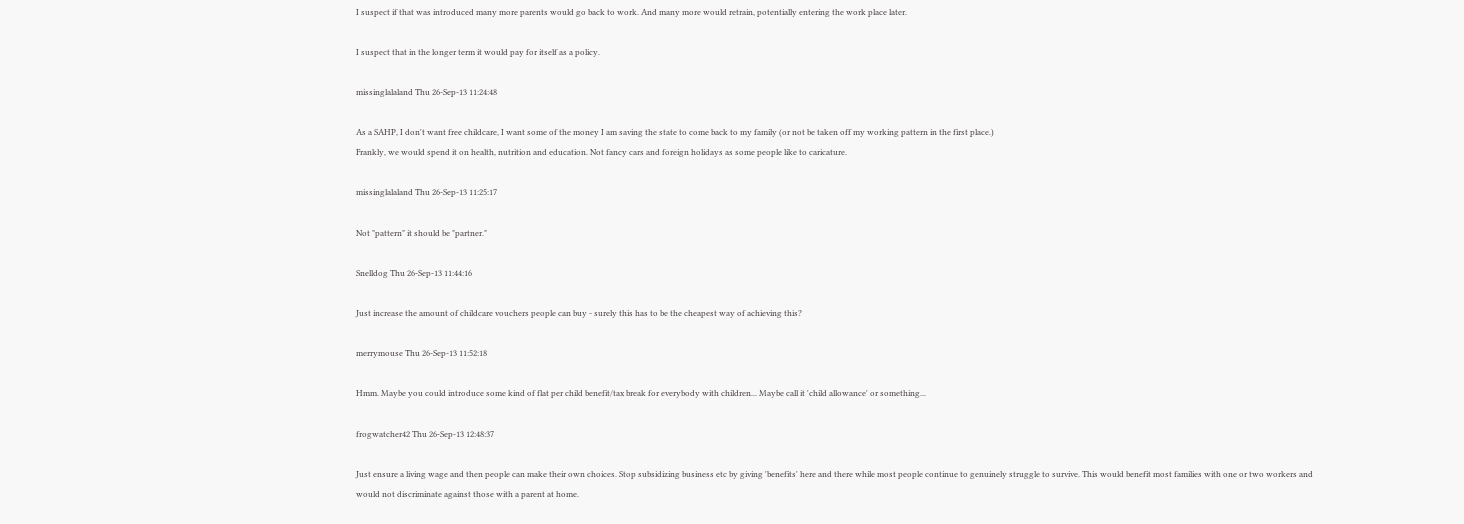I suspect if that was introduced many more parents would go back to work. And many more would retrain, potentially entering the work place later.

I suspect that in the longer term it would pay for itself as a policy.

missinglalaland Thu 26-Sep-13 11:24:48

As a SAHP, I don't want free childcare, I want some of the money I am saving the state to come back to my family (or not be taken off my working pattern in the first place.)
Frankly, we would spend it on health, nutrition and education. Not fancy cars and foreign holidays as some people like to caricature.

missinglalaland Thu 26-Sep-13 11:25:17

Not "pattern" it should be "partner."

Snelldog Thu 26-Sep-13 11:44:16

Just increase the amount of childcare vouchers people can buy - surely this has to be the cheapest way of achieving this?

merrymouse Thu 26-Sep-13 11:52:18

Hmm. Maybe you could introduce some kind of flat per child benefit/tax break for everybody with children... Maybe call it 'child allowance' or something...

frogwatcher42 Thu 26-Sep-13 12:48:37

Just ensure a living wage and then people can make their own choices. Stop subsidizing business etc by giving 'benefits' here and there while most people continue to genuinely struggle to survive. This would benefit most families with one or two workers and would not discriminate against those with a parent at home.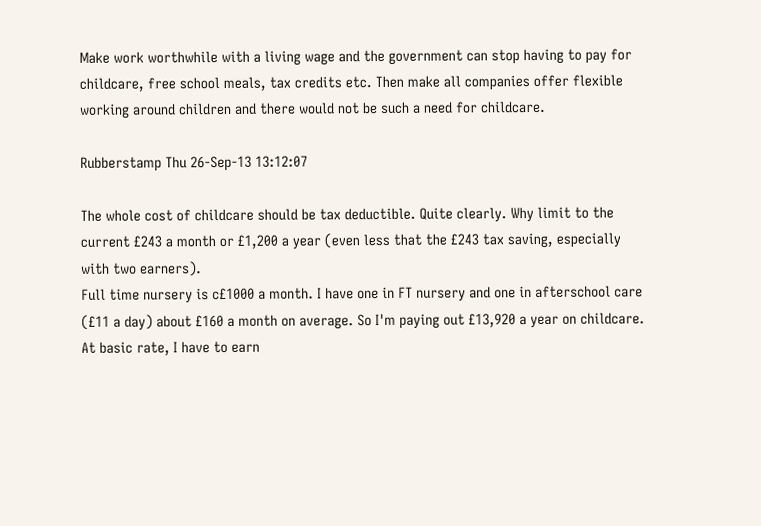Make work worthwhile with a living wage and the government can stop having to pay for childcare, free school meals, tax credits etc. Then make all companies offer flexible working around children and there would not be such a need for childcare.

Rubberstamp Thu 26-Sep-13 13:12:07

The whole cost of childcare should be tax deductible. Quite clearly. Why limit to the current £243 a month or £1,200 a year (even less that the £243 tax saving, especially with two earners).
Full time nursery is c£1000 a month. I have one in FT nursery and one in afterschool care (£11 a day) about £160 a month on average. So I'm paying out £13,920 a year on childcare. At basic rate, I have to earn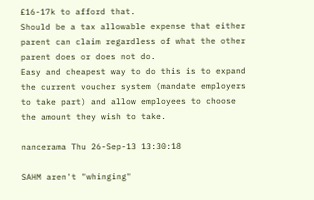£16-17k to afford that.
Should be a tax allowable expense that either parent can claim regardless of what the other parent does or does not do.
Easy and cheapest way to do this is to expand the current voucher system (mandate employers to take part) and allow employees to choose the amount they wish to take.

nancerama Thu 26-Sep-13 13:30:18

SAHM aren't "whinging"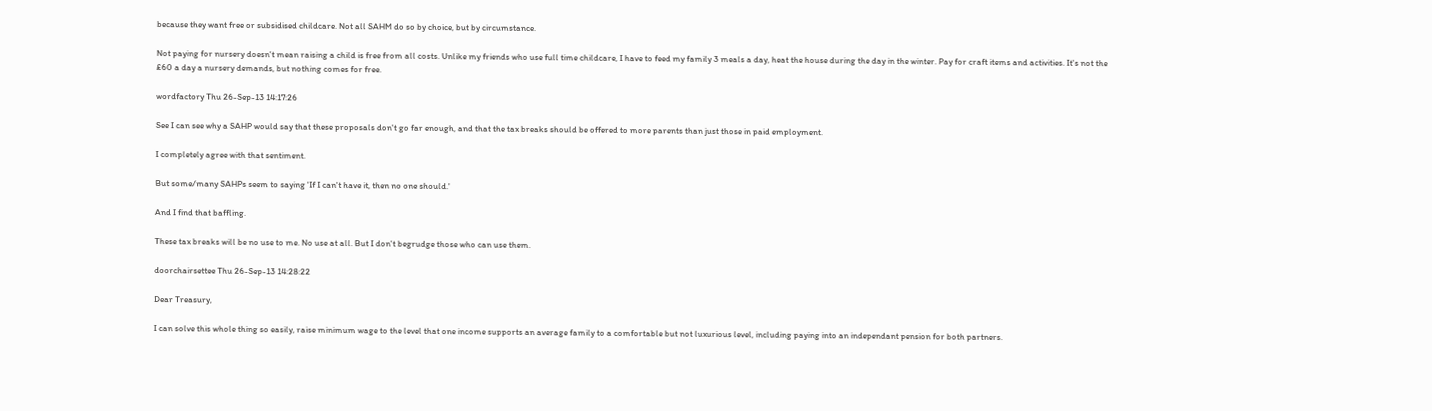because they want free or subsidised childcare. Not all SAHM do so by choice, but by circumstance.

Not paying for nursery doesn't mean raising a child is free from all costs. Unlike my friends who use full time childcare, I have to feed my family 3 meals a day, heat the house during the day in the winter. Pay for craft items and activities. It's not the £60 a day a nursery demands, but nothing comes for free.

wordfactory Thu 26-Sep-13 14:17:26

See I can see why a SAHP would say that these proposals don't go far enough, and that the tax breaks should be offered to more parents than just those in paid employment.

I completely agree with that sentiment.

But some/many SAHPs seem to saying 'If I can't have it, then no one should.'

And I find that baffling.

These tax breaks will be no use to me. No use at all. But I don't begrudge those who can use them.

doorchairsettee Thu 26-Sep-13 14:28:22

Dear Treasury,

I can solve this whole thing so easily, raise minimum wage to the level that one income supports an average family to a comfortable but not luxurious level, including paying into an independant pension for both partners.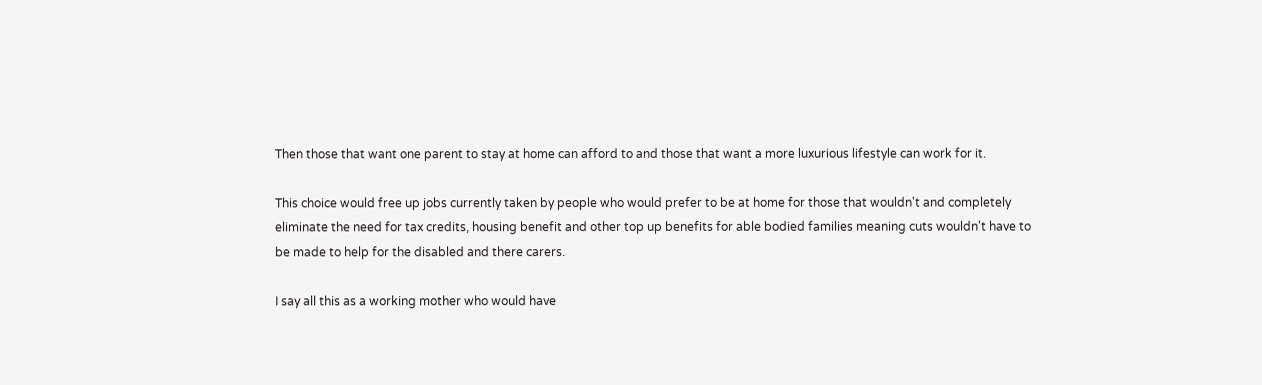Then those that want one parent to stay at home can afford to and those that want a more luxurious lifestyle can work for it.

This choice would free up jobs currently taken by people who would prefer to be at home for those that wouldn't and completely eliminate the need for tax credits, housing benefit and other top up benefits for able bodied families meaning cuts wouldn't have to be made to help for the disabled and there carers.

I say all this as a working mother who would have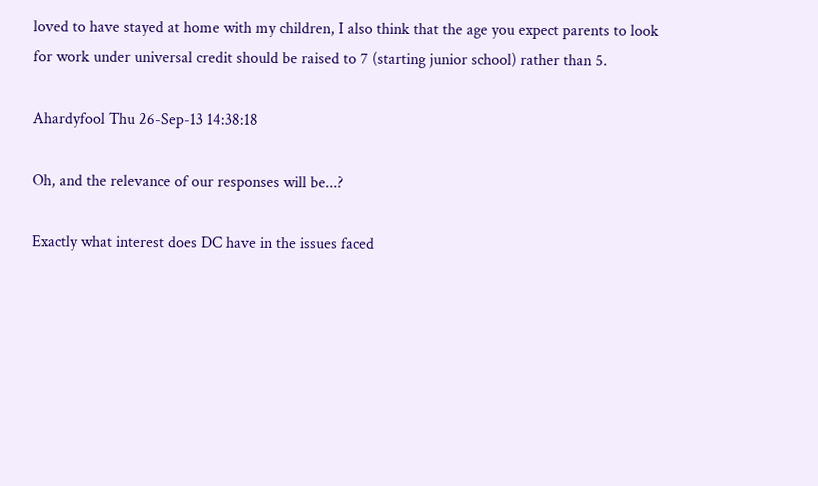loved to have stayed at home with my children, I also think that the age you expect parents to look for work under universal credit should be raised to 7 (starting junior school) rather than 5.

Ahardyfool Thu 26-Sep-13 14:38:18

Oh, and the relevance of our responses will be...?

Exactly what interest does DC have in the issues faced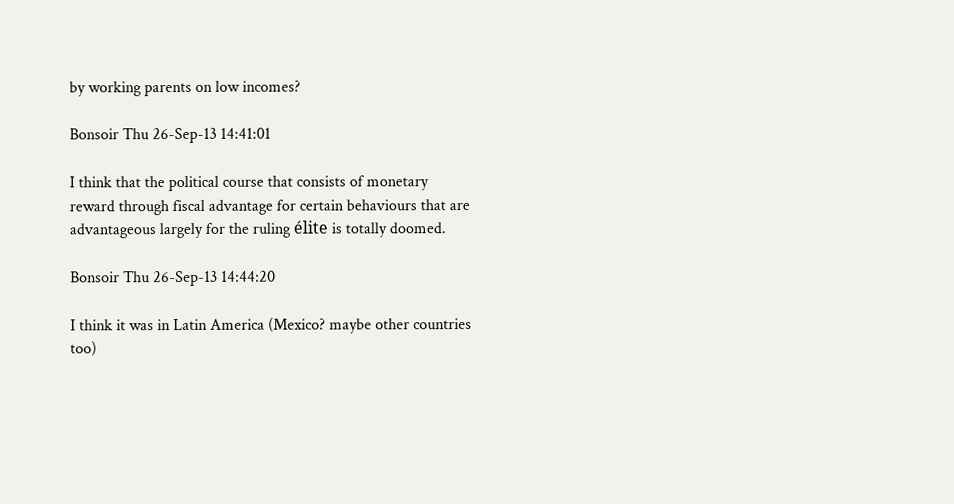by working parents on low incomes?

Bonsoir Thu 26-Sep-13 14:41:01

I think that the political course that consists of monetary reward through fiscal advantage for certain behaviours that are advantageous largely for the ruling élite is totally doomed.

Bonsoir Thu 26-Sep-13 14:44:20

I think it was in Latin America (Mexico? maybe other countries too)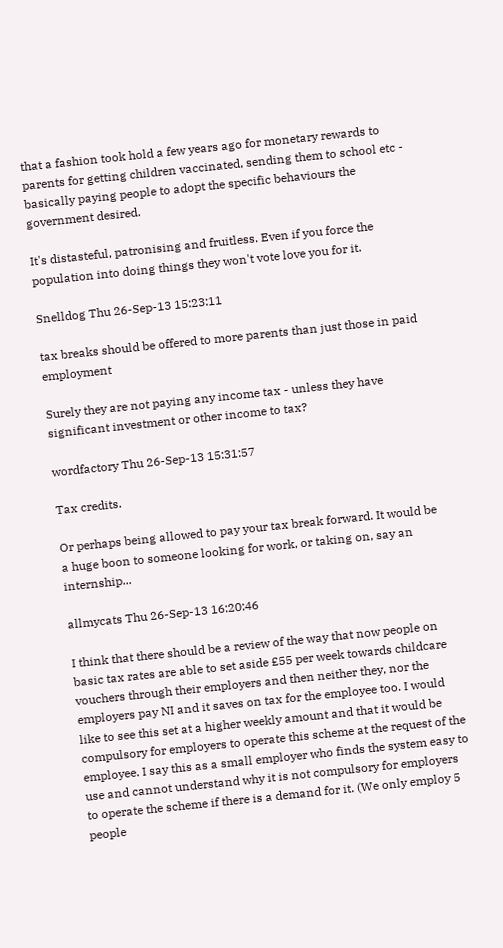that a fashion took hold a few years ago for monetary rewards to parents for getting children vaccinated, sending them to school etc - basically paying people to adopt the specific behaviours the government desired.

It's distasteful, patronising and fruitless. Even if you force the population into doing things they won't vote love you for it.

Snelldog Thu 26-Sep-13 15:23:11

tax breaks should be offered to more parents than just those in paid employment

Surely they are not paying any income tax - unless they have significant investment or other income to tax?

wordfactory Thu 26-Sep-13 15:31:57

Tax credits.

Or perhaps being allowed to pay your tax break forward. It would be a huge boon to someone looking for work, or taking on, say an internship...

allmycats Thu 26-Sep-13 16:20:46

I think that there should be a review of the way that now people on basic tax rates are able to set aside £55 per week towards childcare vouchers through their employers and then neither they, nor the employers pay NI and it saves on tax for the employee too. I would like to see this set at a higher weekly amount and that it would be
compulsory for employers to operate this scheme at the request of the employee. I say this as a small employer who finds the system easy to use and cannot understand why it is not compulsory for employers to operate the scheme if there is a demand for it. (We only employ 5 people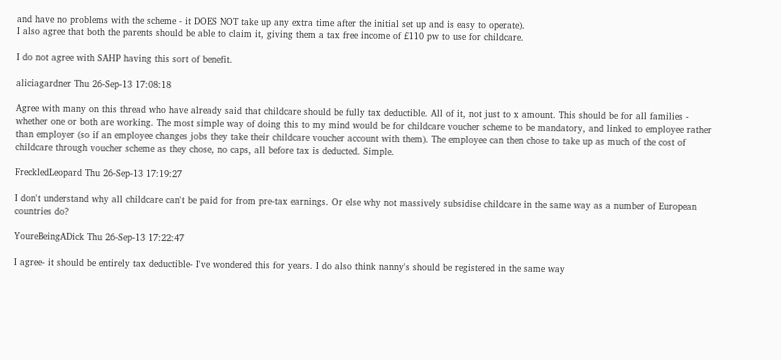and have no problems with the scheme - it DOES NOT take up any extra time after the initial set up and is easy to operate).
I also agree that both the parents should be able to claim it, giving them a tax free income of £110 pw to use for childcare.

I do not agree with SAHP having this sort of benefit.

aliciagardner Thu 26-Sep-13 17:08:18

Agree with many on this thread who have already said that childcare should be fully tax deductible. All of it, not just to x amount. This should be for all families - whether one or both are working. The most simple way of doing this to my mind would be for childcare voucher scheme to be mandatory, and linked to employee rather than employer (so if an employee changes jobs they take their childcare voucher account with them). The employee can then chose to take up as much of the cost of childcare through voucher scheme as they chose, no caps, all before tax is deducted. Simple.

FreckledLeopard Thu 26-Sep-13 17:19:27

I don't understand why all childcare can't be paid for from pre-tax earnings. Or else why not massively subsidise childcare in the same way as a number of European countries do?

YoureBeingADick Thu 26-Sep-13 17:22:47

I agree- it should be entirely tax deductible- I've wondered this for years. I do also think nanny's should be registered in the same way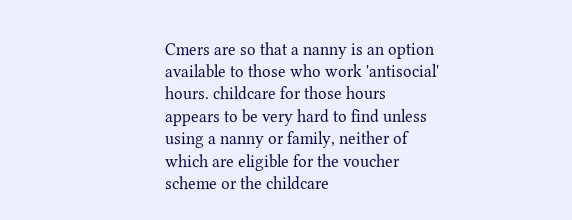Cmers are so that a nanny is an option available to those who work 'antisocial' hours. childcare for those hours appears to be very hard to find unless using a nanny or family, neither of which are eligible for the voucher scheme or the childcare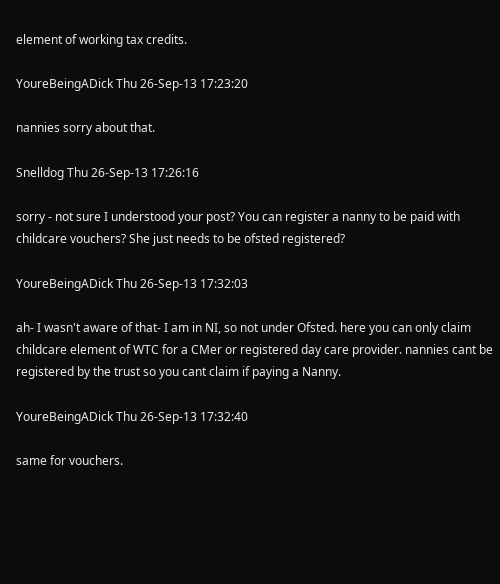element of working tax credits.

YoureBeingADick Thu 26-Sep-13 17:23:20

nannies sorry about that.

Snelldog Thu 26-Sep-13 17:26:16

sorry - not sure I understood your post? You can register a nanny to be paid with childcare vouchers? She just needs to be ofsted registered?

YoureBeingADick Thu 26-Sep-13 17:32:03

ah- I wasn't aware of that- I am in NI, so not under Ofsted. here you can only claim childcare element of WTC for a CMer or registered day care provider. nannies cant be registered by the trust so you cant claim if paying a Nanny.

YoureBeingADick Thu 26-Sep-13 17:32:40

same for vouchers.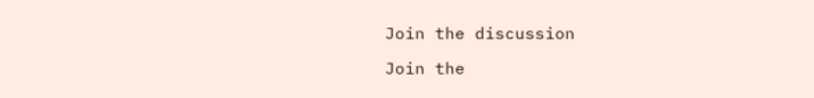Join the discussion

Join the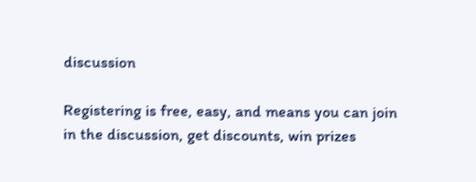discussion

Registering is free, easy, and means you can join in the discussion, get discounts, win prizes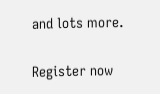and lots more.

Register now